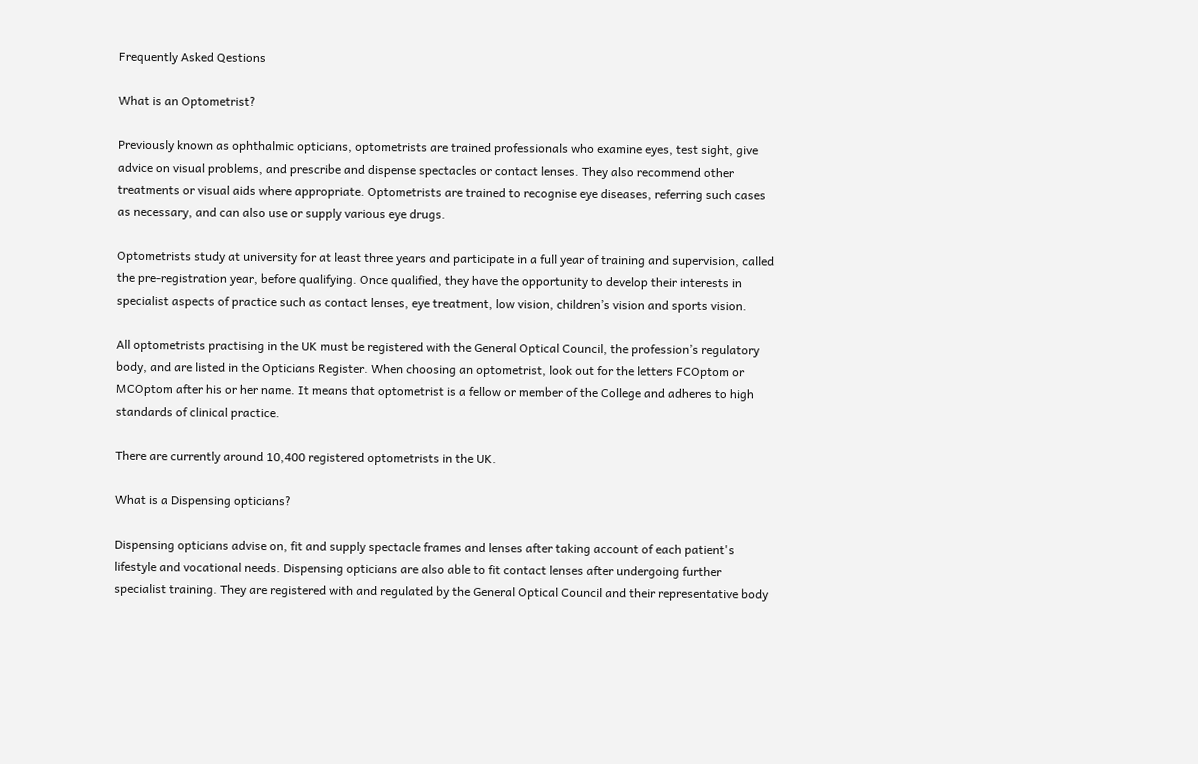Frequently Asked Qestions

What is an Optometrist?

Previously known as ophthalmic opticians, optometrists are trained professionals who examine eyes, test sight, give advice on visual problems, and prescribe and dispense spectacles or contact lenses. They also recommend other treatments or visual aids where appropriate. Optometrists are trained to recognise eye diseases, referring such cases as necessary, and can also use or supply various eye drugs.

Optometrists study at university for at least three years and participate in a full year of training and supervision, called the pre-registration year, before qualifying. Once qualified, they have the opportunity to develop their interests in specialist aspects of practice such as contact lenses, eye treatment, low vision, children’s vision and sports vision.

All optometrists practising in the UK must be registered with the General Optical Council, the profession’s regulatory body, and are listed in the Opticians Register. When choosing an optometrist, look out for the letters FCOptom or MCOptom after his or her name. It means that optometrist is a fellow or member of the College and adheres to high standards of clinical practice.

There are currently around 10,400 registered optometrists in the UK.

What is a Dispensing opticians?

Dispensing opticians advise on, fit and supply spectacle frames and lenses after taking account of each patient's lifestyle and vocational needs. Dispensing opticians are also able to fit contact lenses after undergoing further specialist training. They are registered with and regulated by the General Optical Council and their representative body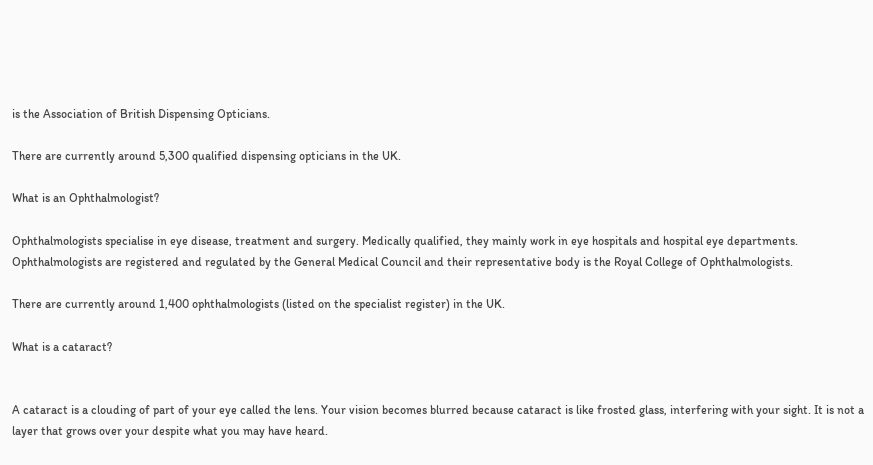is the Association of British Dispensing Opticians.

There are currently around 5,300 qualified dispensing opticians in the UK.

What is an Ophthalmologist?

Ophthalmologists specialise in eye disease, treatment and surgery. Medically qualified, they mainly work in eye hospitals and hospital eye departments. Ophthalmologists are registered and regulated by the General Medical Council and their representative body is the Royal College of Ophthalmologists.

There are currently around 1,400 ophthalmologists (listed on the specialist register) in the UK.

What is a cataract?


A cataract is a clouding of part of your eye called the lens. Your vision becomes blurred because cataract is like frosted glass, interfering with your sight. It is not a layer that grows over your despite what you may have heard.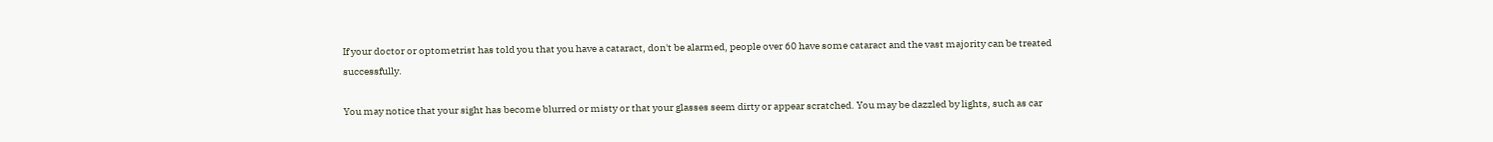If your doctor or optometrist has told you that you have a cataract, don't be alarmed, people over 60 have some cataract and the vast majority can be treated successfully.

You may notice that your sight has become blurred or misty or that your glasses seem dirty or appear scratched. You may be dazzled by lights, such as car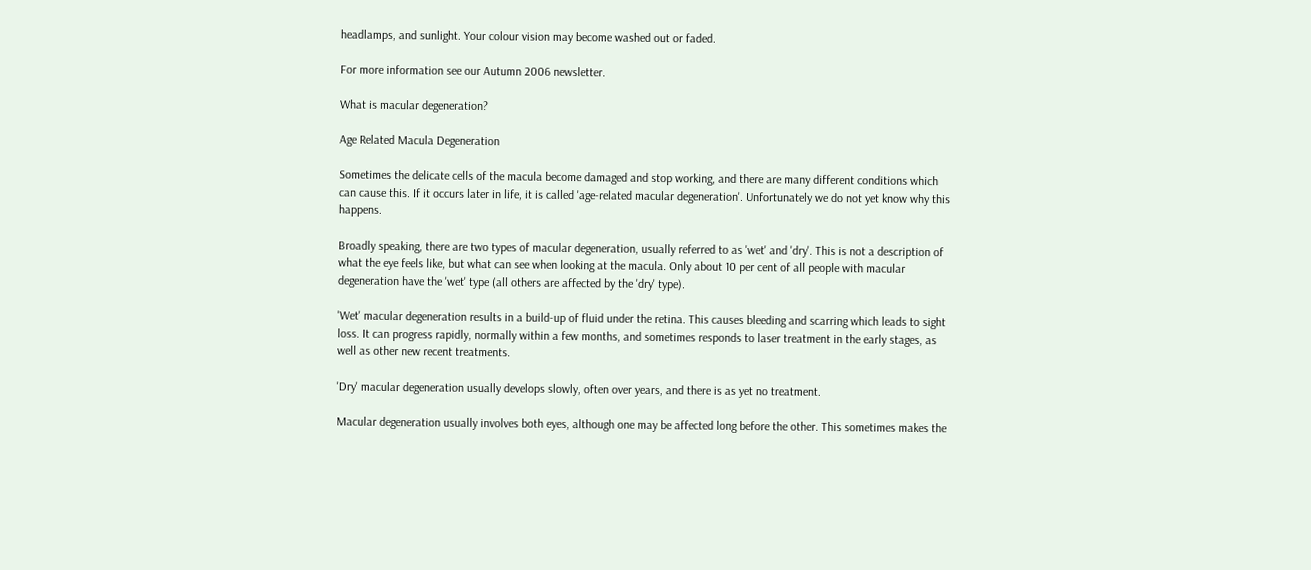headlamps, and sunlight. Your colour vision may become washed out or faded.

For more information see our Autumn 2006 newsletter.

What is macular degeneration?

Age Related Macula Degeneration

Sometimes the delicate cells of the macula become damaged and stop working, and there are many different conditions which can cause this. If it occurs later in life, it is called 'age-related macular degeneration'. Unfortunately we do not yet know why this happens.

Broadly speaking, there are two types of macular degeneration, usually referred to as 'wet' and 'dry'. This is not a description of what the eye feels like, but what can see when looking at the macula. Only about 10 per cent of all people with macular degeneration have the 'wet' type (all others are affected by the 'dry' type).

'Wet' macular degeneration results in a build-up of fluid under the retina. This causes bleeding and scarring which leads to sight loss. It can progress rapidly, normally within a few months, and sometimes responds to laser treatment in the early stages, as well as other new recent treatments.

'Dry' macular degeneration usually develops slowly, often over years, and there is as yet no treatment.

Macular degeneration usually involves both eyes, although one may be affected long before the other. This sometimes makes the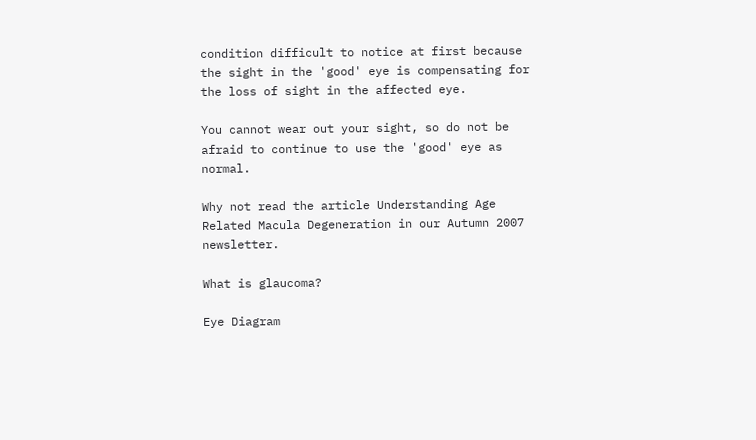condition difficult to notice at first because the sight in the 'good' eye is compensating for the loss of sight in the affected eye.

You cannot wear out your sight, so do not be afraid to continue to use the 'good' eye as normal.

Why not read the article Understanding Age Related Macula Degeneration in our Autumn 2007 newsletter.

What is glaucoma?

Eye Diagram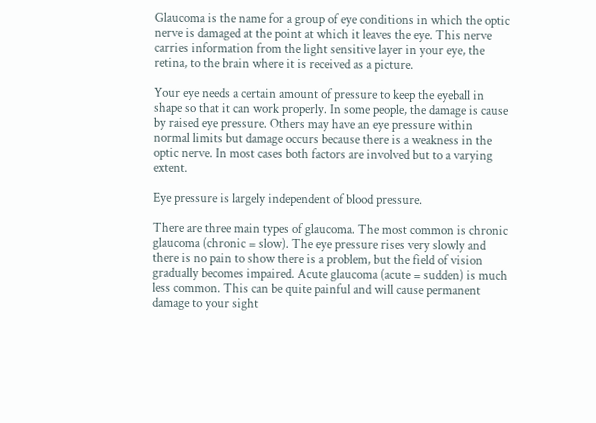Glaucoma is the name for a group of eye conditions in which the optic nerve is damaged at the point at which it leaves the eye. This nerve carries information from the light sensitive layer in your eye, the retina, to the brain where it is received as a picture.

Your eye needs a certain amount of pressure to keep the eyeball in shape so that it can work properly. In some people, the damage is cause by raised eye pressure. Others may have an eye pressure within normal limits but damage occurs because there is a weakness in the optic nerve. In most cases both factors are involved but to a varying extent.

Eye pressure is largely independent of blood pressure.

There are three main types of glaucoma. The most common is chronic glaucoma (chronic = slow). The eye pressure rises very slowly and there is no pain to show there is a problem, but the field of vision gradually becomes impaired. Acute glaucoma (acute = sudden) is much less common. This can be quite painful and will cause permanent damage to your sight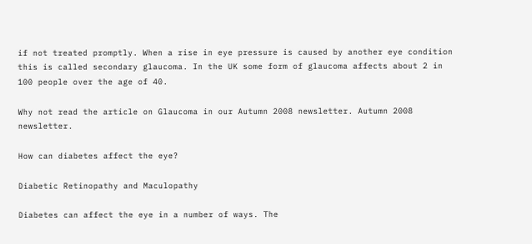if not treated promptly. When a rise in eye pressure is caused by another eye condition this is called secondary glaucoma. In the UK some form of glaucoma affects about 2 in 100 people over the age of 40.

Why not read the article on Glaucoma in our Autumn 2008 newsletter. Autumn 2008 newsletter.

How can diabetes affect the eye?

Diabetic Retinopathy and Maculopathy

Diabetes can affect the eye in a number of ways. The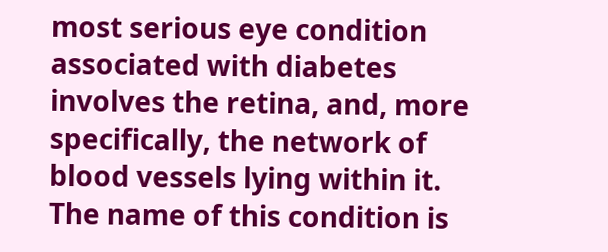most serious eye condition associated with diabetes involves the retina, and, more specifically, the network of blood vessels lying within it. The name of this condition is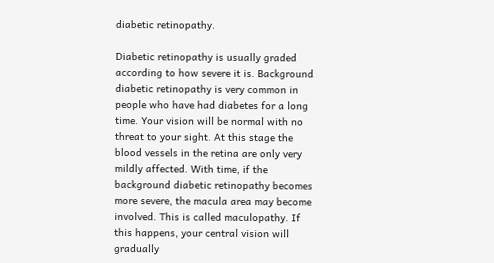diabetic retinopathy.

Diabetic retinopathy is usually graded according to how severe it is. Background diabetic retinopathy is very common in people who have had diabetes for a long time. Your vision will be normal with no threat to your sight. At this stage the blood vessels in the retina are only very mildly affected. With time, if the background diabetic retinopathy becomes more severe, the macula area may become involved. This is called maculopathy. If this happens, your central vision will gradually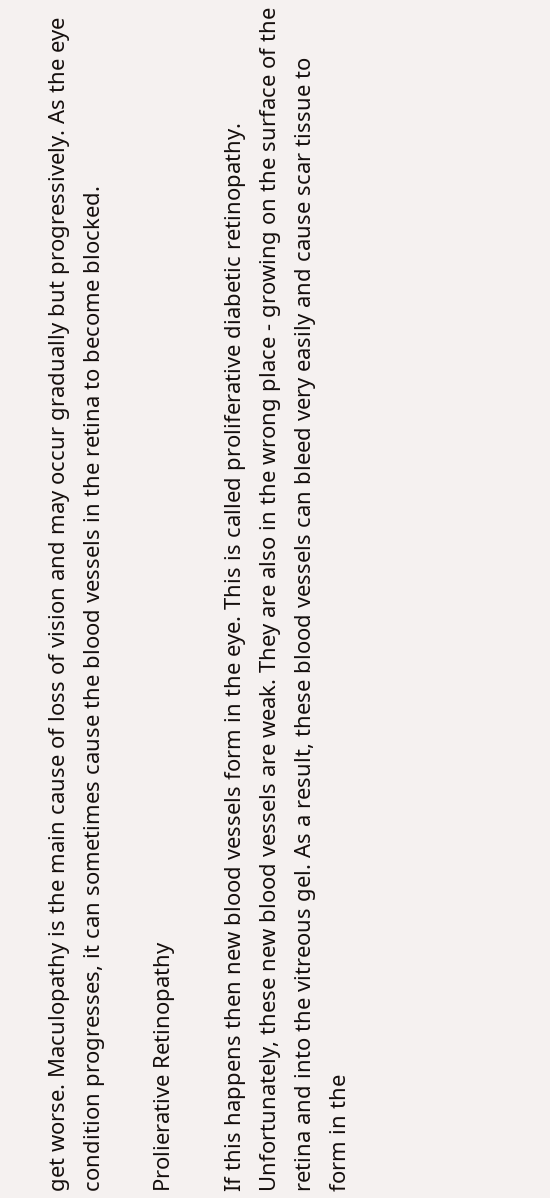get worse. Maculopathy is the main cause of loss of vision and may occur gradually but progressively. As the eye condition progresses, it can sometimes cause the blood vessels in the retina to become blocked.

Prolierative Retinopathy

If this happens then new blood vessels form in the eye. This is called proliferative diabetic retinopathy. Unfortunately, these new blood vessels are weak. They are also in the wrong place - growing on the surface of the retina and into the vitreous gel. As a result, these blood vessels can bleed very easily and cause scar tissue to form in the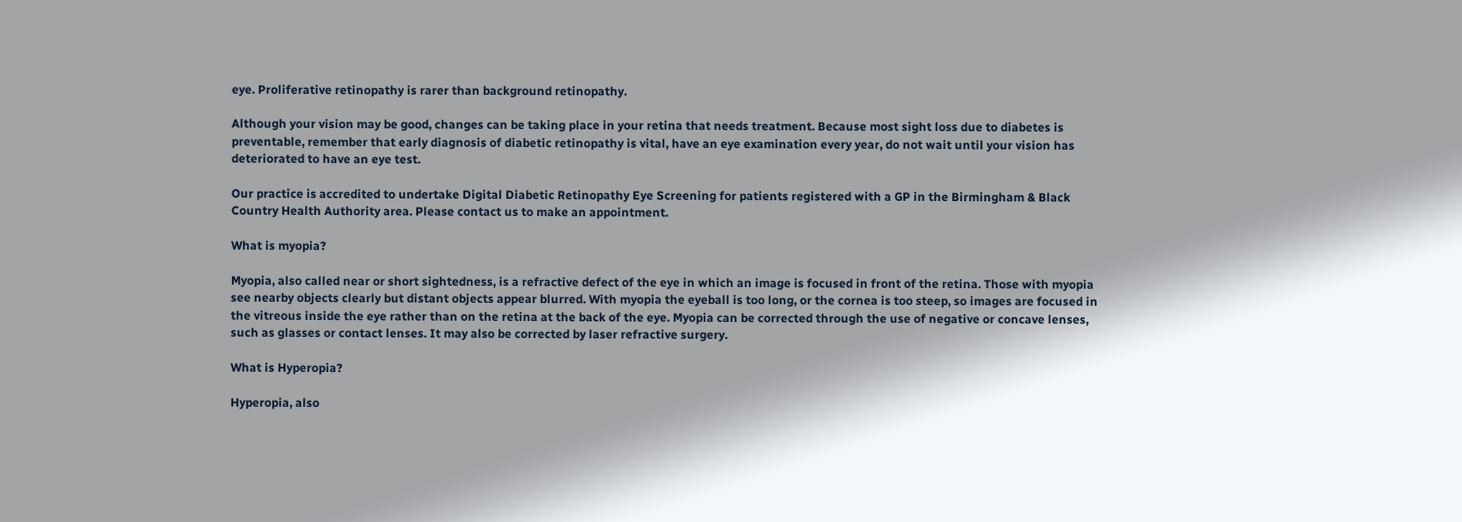eye. Proliferative retinopathy is rarer than background retinopathy.

Although your vision may be good, changes can be taking place in your retina that needs treatment. Because most sight loss due to diabetes is preventable, remember that early diagnosis of diabetic retinopathy is vital, have an eye examination every year, do not wait until your vision has deteriorated to have an eye test.

Our practice is accredited to undertake Digital Diabetic Retinopathy Eye Screening for patients registered with a GP in the Birmingham & Black Country Health Authority area. Please contact us to make an appointment.

What is myopia?

Myopia, also called near or short sightedness, is a refractive defect of the eye in which an image is focused in front of the retina. Those with myopia see nearby objects clearly but distant objects appear blurred. With myopia the eyeball is too long, or the cornea is too steep, so images are focused in the vitreous inside the eye rather than on the retina at the back of the eye. Myopia can be corrected through the use of negative or concave lenses, such as glasses or contact lenses. It may also be corrected by laser refractive surgery.

What is Hyperopia?

Hyperopia, also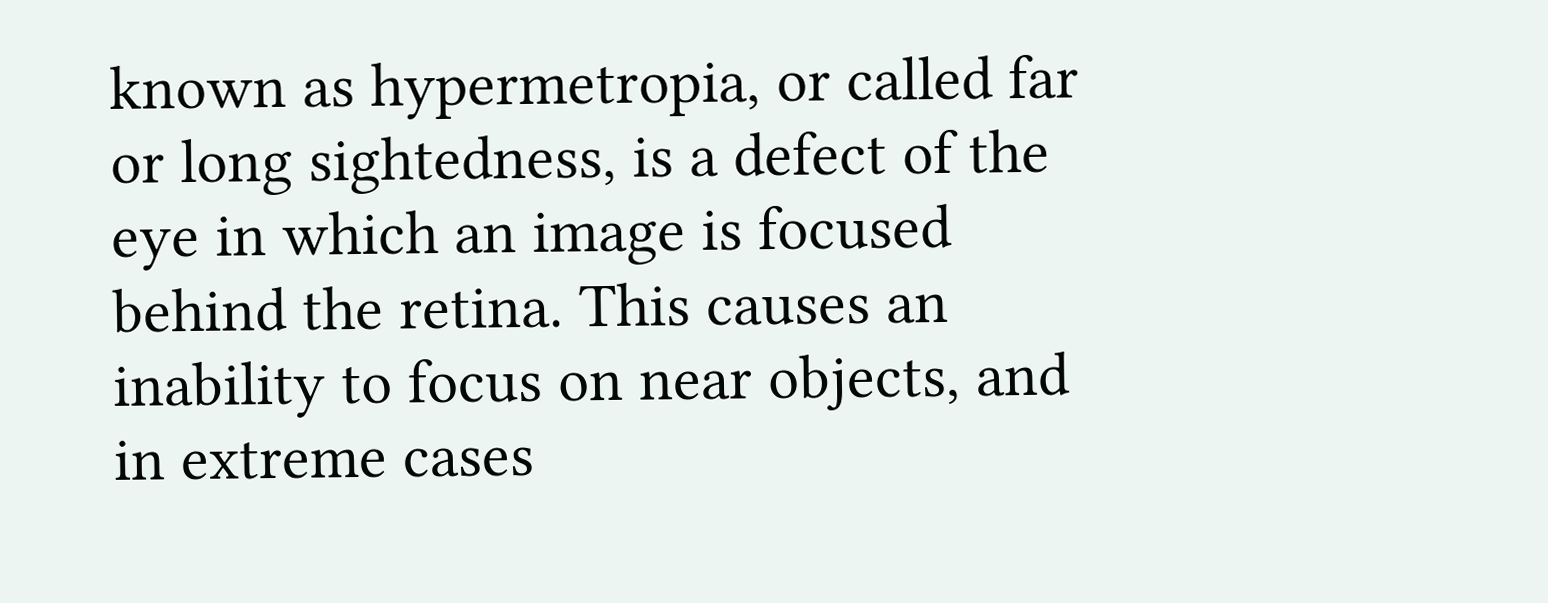known as hypermetropia, or called far or long sightedness, is a defect of the eye in which an image is focused behind the retina. This causes an inability to focus on near objects, and in extreme cases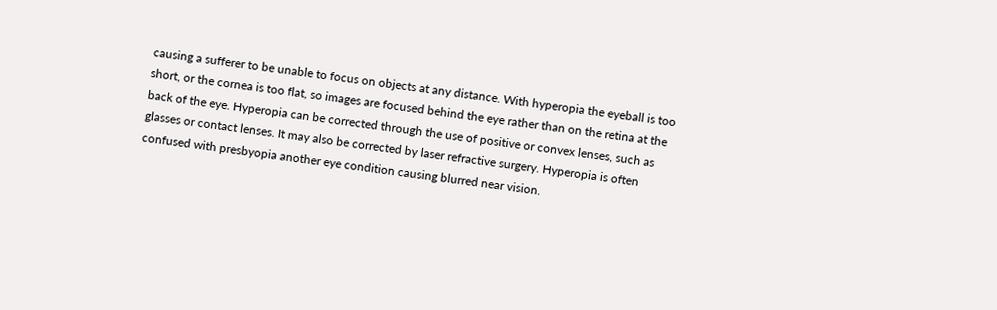causing a sufferer to be unable to focus on objects at any distance. With hyperopia the eyeball is too short, or the cornea is too flat, so images are focused behind the eye rather than on the retina at the back of the eye. Hyperopia can be corrected through the use of positive or convex lenses, such as glasses or contact lenses. It may also be corrected by laser refractive surgery. Hyperopia is often confused with presbyopia another eye condition causing blurred near vision.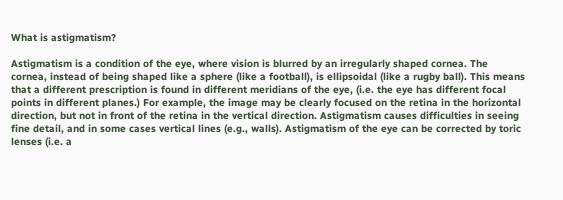What is astigmatism?

Astigmatism is a condition of the eye, where vision is blurred by an irregularly shaped cornea. The cornea, instead of being shaped like a sphere (like a football), is ellipsoidal (like a rugby ball). This means that a different prescription is found in different meridians of the eye, (i.e. the eye has different focal points in different planes.) For example, the image may be clearly focused on the retina in the horizontal direction, but not in front of the retina in the vertical direction. Astigmatism causes difficulties in seeing fine detail, and in some cases vertical lines (e.g., walls). Astigmatism of the eye can be corrected by toric lenses (i.e. a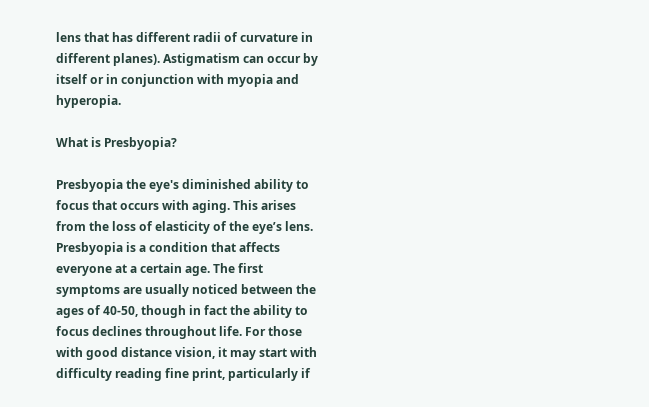lens that has different radii of curvature in different planes). Astigmatism can occur by itself or in conjunction with myopia and hyperopia.

What is Presbyopia?

Presbyopia the eye's diminished ability to focus that occurs with aging. This arises from the loss of elasticity of the eye’s lens. Presbyopia is a condition that affects everyone at a certain age. The first symptoms are usually noticed between the ages of 40-50, though in fact the ability to focus declines throughout life. For those with good distance vision, it may start with difficulty reading fine print, particularly if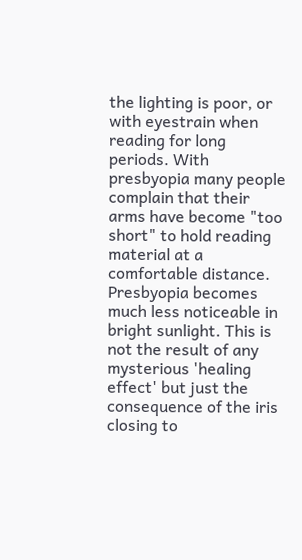the lighting is poor, or with eyestrain when reading for long periods. With presbyopia many people complain that their arms have become "too short" to hold reading material at a comfortable distance. Presbyopia becomes much less noticeable in bright sunlight. This is not the result of any mysterious 'healing effect' but just the consequence of the iris closing to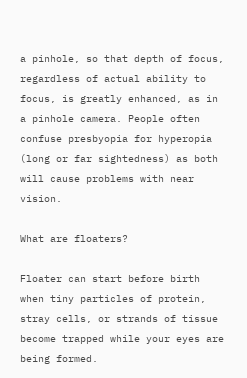a pinhole, so that depth of focus, regardless of actual ability to focus, is greatly enhanced, as in a pinhole camera. People often confuse presbyopia for hyperopia (long or far sightedness) as both will cause problems with near vision.

What are floaters?

Floater can start before birth when tiny particles of protein, stray cells, or strands of tissue become trapped while your eyes are being formed.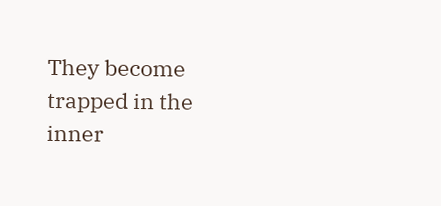They become trapped in the inner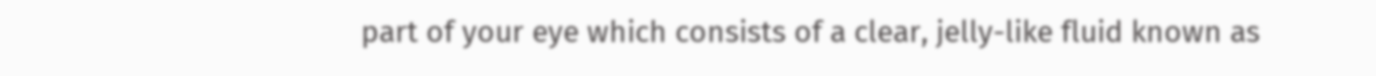part of your eye which consists of a clear, jelly-like fluid known as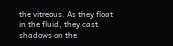the vitreous. As they float in the fluid, they cast shadows on the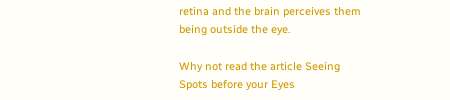retina and the brain perceives them being outside the eye.

Why not read the article Seeing Spots before your Eyes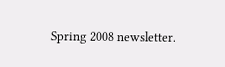Spring 2008 newsletter.